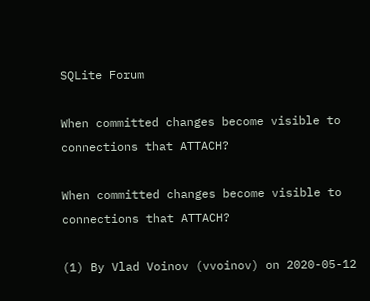SQLite Forum

When committed changes become visible to connections that ATTACH?

When committed changes become visible to connections that ATTACH?

(1) By Vlad Voinov (vvoinov) on 2020-05-12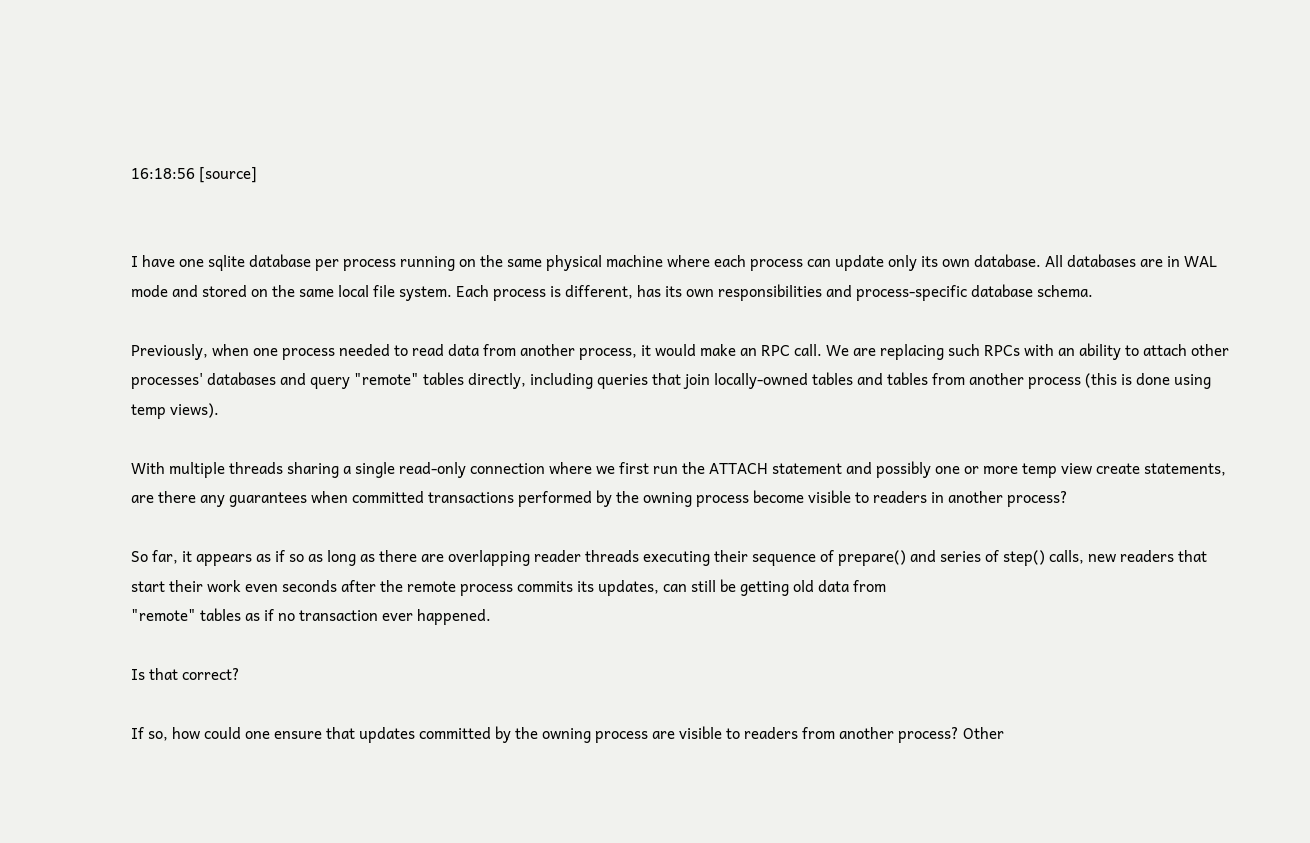16:18:56 [source]


I have one sqlite database per process running on the same physical machine where each process can update only its own database. All databases are in WAL mode and stored on the same local file system. Each process is different, has its own responsibilities and process-specific database schema.

Previously, when one process needed to read data from another process, it would make an RPC call. We are replacing such RPCs with an ability to attach other processes' databases and query "remote" tables directly, including queries that join locally-owned tables and tables from another process (this is done using temp views).

With multiple threads sharing a single read-only connection where we first run the ATTACH statement and possibly one or more temp view create statements, are there any guarantees when committed transactions performed by the owning process become visible to readers in another process?

So far, it appears as if so as long as there are overlapping reader threads executing their sequence of prepare() and series of step() calls, new readers that start their work even seconds after the remote process commits its updates, can still be getting old data from
"remote" tables as if no transaction ever happened.

Is that correct?

If so, how could one ensure that updates committed by the owning process are visible to readers from another process? Other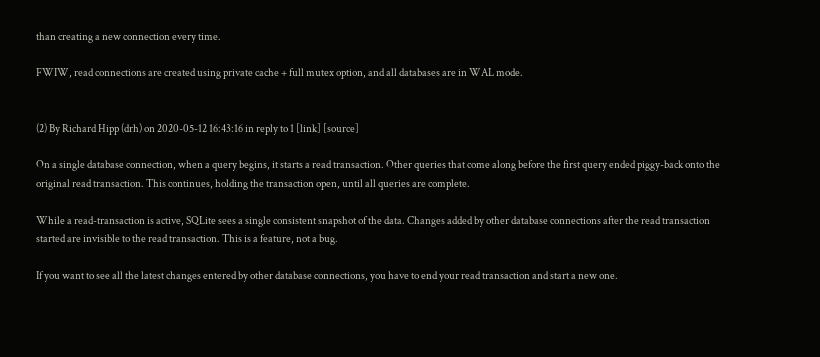than creating a new connection every time.

FWIW, read connections are created using private cache + full mutex option, and all databases are in WAL mode.


(2) By Richard Hipp (drh) on 2020-05-12 16:43:16 in reply to 1 [link] [source]

On a single database connection, when a query begins, it starts a read transaction. Other queries that come along before the first query ended piggy-back onto the original read transaction. This continues, holding the transaction open, until all queries are complete.

While a read-transaction is active, SQLite sees a single consistent snapshot of the data. Changes added by other database connections after the read transaction started are invisible to the read transaction. This is a feature, not a bug.

If you want to see all the latest changes entered by other database connections, you have to end your read transaction and start a new one.